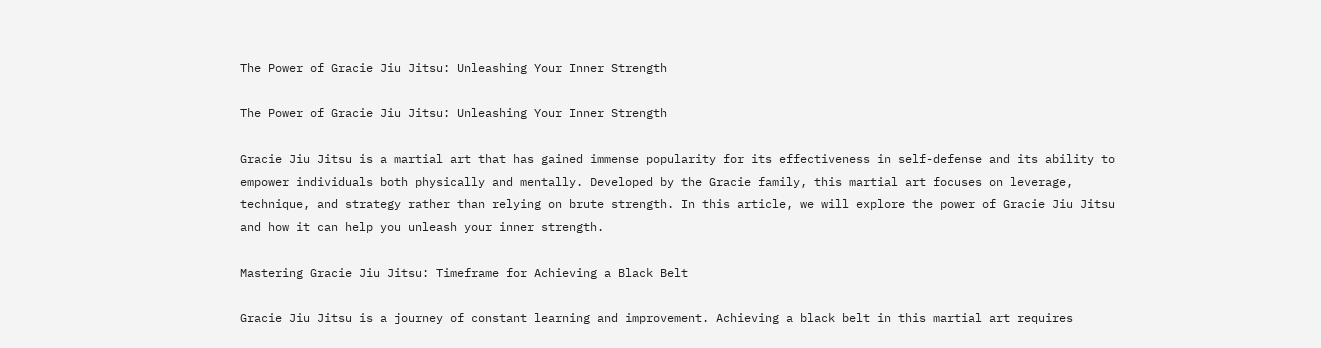The Power of Gracie Jiu Jitsu: Unleashing Your Inner Strength

The Power of Gracie Jiu Jitsu: Unleashing Your Inner Strength

Gracie Jiu Jitsu is a martial art that has gained immense popularity for its effectiveness in self-defense and its ability to empower individuals both physically and mentally. Developed by the Gracie family, this martial art focuses on leverage, technique, and strategy rather than relying on brute strength. In this article, we will explore the power of Gracie Jiu Jitsu and how it can help you unleash your inner strength.

Mastering Gracie Jiu Jitsu: Timeframe for Achieving a Black Belt

Gracie Jiu Jitsu is a journey of constant learning and improvement. Achieving a black belt in this martial art requires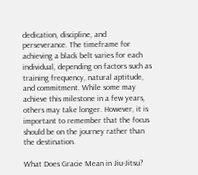dedication, discipline, and perseverance. The timeframe for achieving a black belt varies for each individual, depending on factors such as training frequency, natural aptitude, and commitment. While some may achieve this milestone in a few years, others may take longer. However, it is important to remember that the focus should be on the journey rather than the destination.

What Does Gracie Mean in Jiu-Jitsu?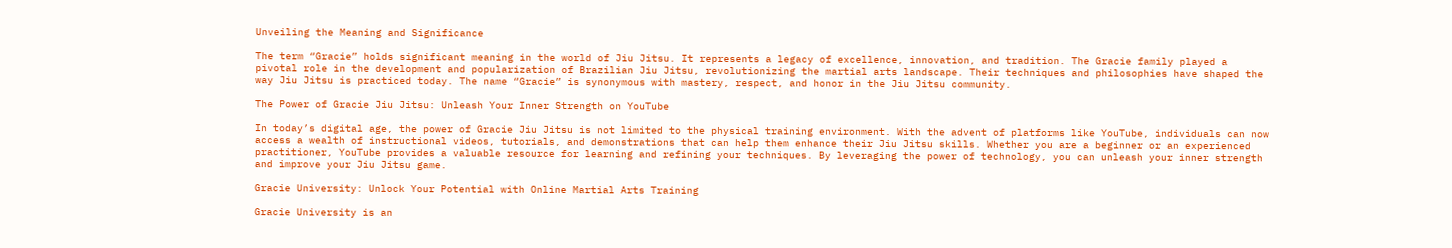Unveiling the Meaning and Significance

The term “Gracie” holds significant meaning in the world of Jiu Jitsu. It represents a legacy of excellence, innovation, and tradition. The Gracie family played a pivotal role in the development and popularization of Brazilian Jiu Jitsu, revolutionizing the martial arts landscape. Their techniques and philosophies have shaped the way Jiu Jitsu is practiced today. The name “Gracie” is synonymous with mastery, respect, and honor in the Jiu Jitsu community.

The Power of Gracie Jiu Jitsu: Unleash Your Inner Strength on YouTube

In today’s digital age, the power of Gracie Jiu Jitsu is not limited to the physical training environment. With the advent of platforms like YouTube, individuals can now access a wealth of instructional videos, tutorials, and demonstrations that can help them enhance their Jiu Jitsu skills. Whether you are a beginner or an experienced practitioner, YouTube provides a valuable resource for learning and refining your techniques. By leveraging the power of technology, you can unleash your inner strength and improve your Jiu Jitsu game.

Gracie University: Unlock Your Potential with Online Martial Arts Training

Gracie University is an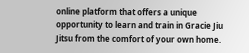online platform that offers a unique opportunity to learn and train in Gracie Jiu Jitsu from the comfort of your own home.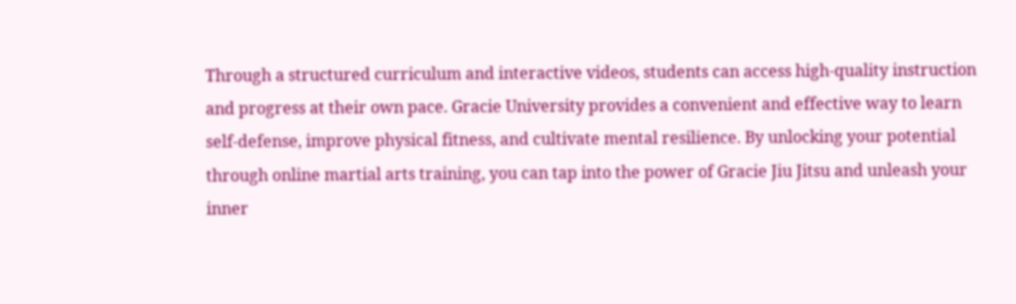Through a structured curriculum and interactive videos, students can access high-quality instruction and progress at their own pace. Gracie University provides a convenient and effective way to learn self-defense, improve physical fitness, and cultivate mental resilience. By unlocking your potential through online martial arts training, you can tap into the power of Gracie Jiu Jitsu and unleash your inner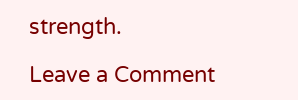strength.

Leave a Comment